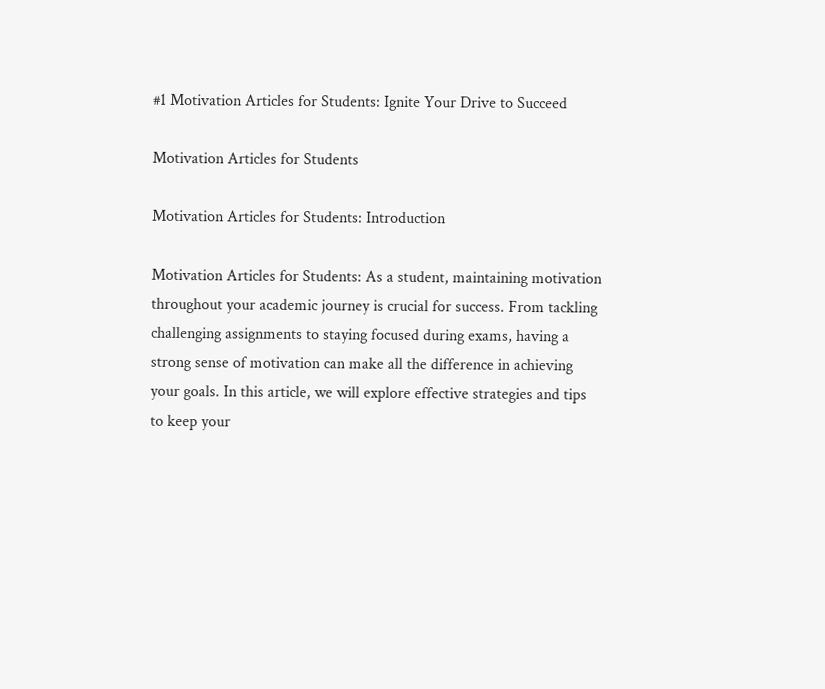#1 Motivation Articles for Students: Ignite Your Drive to Succeed

Motivation Articles for Students

Motivation Articles for Students: Introduction

Motivation Articles for Students: As a student, maintaining motivation throughout your academic journey is crucial for success. From tackling challenging assignments to staying focused during exams, having a strong sense of motivation can make all the difference in achieving your goals. In this article, we will explore effective strategies and tips to keep your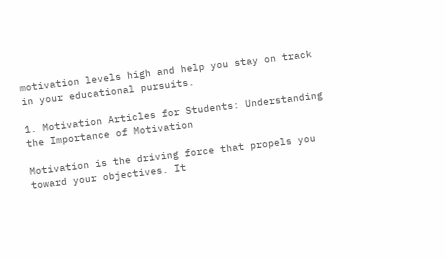motivation levels high and help you stay on track in your educational pursuits.

1. Motivation Articles for Students: Understanding the Importance of Motivation

Motivation is the driving force that propels you toward your objectives. It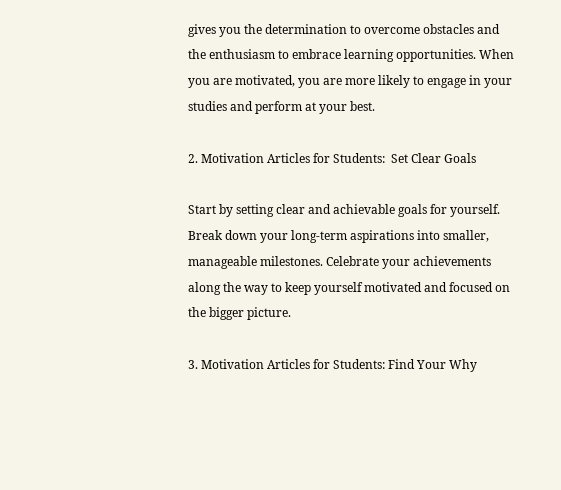gives you the determination to overcome obstacles and the enthusiasm to embrace learning opportunities. When you are motivated, you are more likely to engage in your studies and perform at your best.

2. Motivation Articles for Students:  Set Clear Goals

Start by setting clear and achievable goals for yourself. Break down your long-term aspirations into smaller, manageable milestones. Celebrate your achievements along the way to keep yourself motivated and focused on the bigger picture.

3. Motivation Articles for Students: Find Your Why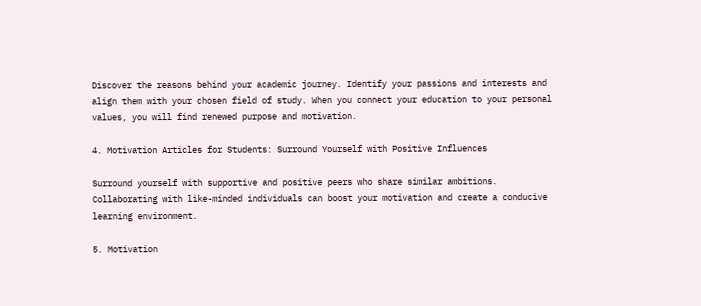Discover the reasons behind your academic journey. Identify your passions and interests and align them with your chosen field of study. When you connect your education to your personal values, you will find renewed purpose and motivation.

4. Motivation Articles for Students: Surround Yourself with Positive Influences

Surround yourself with supportive and positive peers who share similar ambitions. Collaborating with like-minded individuals can boost your motivation and create a conducive learning environment.

5. Motivation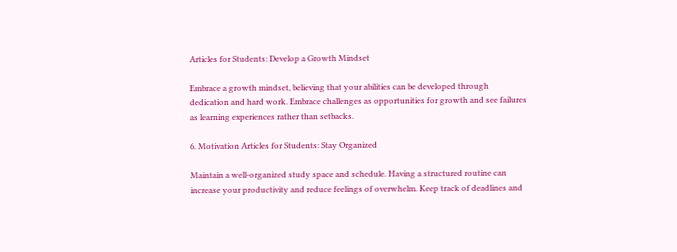Articles for Students: Develop a Growth Mindset

Embrace a growth mindset, believing that your abilities can be developed through dedication and hard work. Embrace challenges as opportunities for growth and see failures as learning experiences rather than setbacks.

6. Motivation Articles for Students: Stay Organized

Maintain a well-organized study space and schedule. Having a structured routine can increase your productivity and reduce feelings of overwhelm. Keep track of deadlines and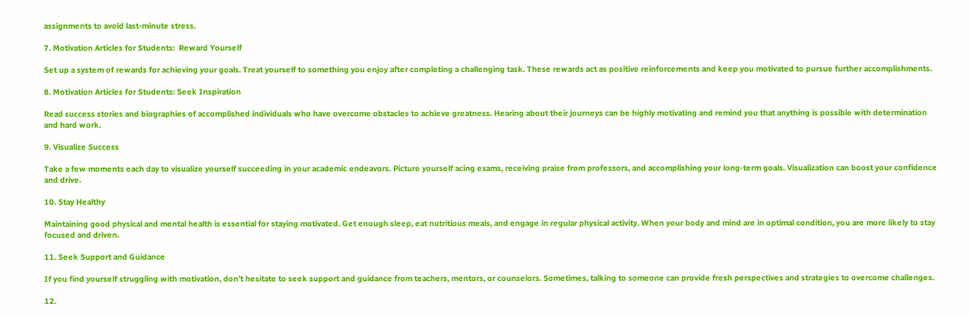assignments to avoid last-minute stress.

7. Motivation Articles for Students:  Reward Yourself

Set up a system of rewards for achieving your goals. Treat yourself to something you enjoy after completing a challenging task. These rewards act as positive reinforcements and keep you motivated to pursue further accomplishments.

8. Motivation Articles for Students: Seek Inspiration

Read success stories and biographies of accomplished individuals who have overcome obstacles to achieve greatness. Hearing about their journeys can be highly motivating and remind you that anything is possible with determination and hard work.

9. Visualize Success

Take a few moments each day to visualize yourself succeeding in your academic endeavors. Picture yourself acing exams, receiving praise from professors, and accomplishing your long-term goals. Visualization can boost your confidence and drive.

10. Stay Healthy

Maintaining good physical and mental health is essential for staying motivated. Get enough sleep, eat nutritious meals, and engage in regular physical activity. When your body and mind are in optimal condition, you are more likely to stay focused and driven.

11. Seek Support and Guidance

If you find yourself struggling with motivation, don’t hesitate to seek support and guidance from teachers, mentors, or counselors. Sometimes, talking to someone can provide fresh perspectives and strategies to overcome challenges.

12.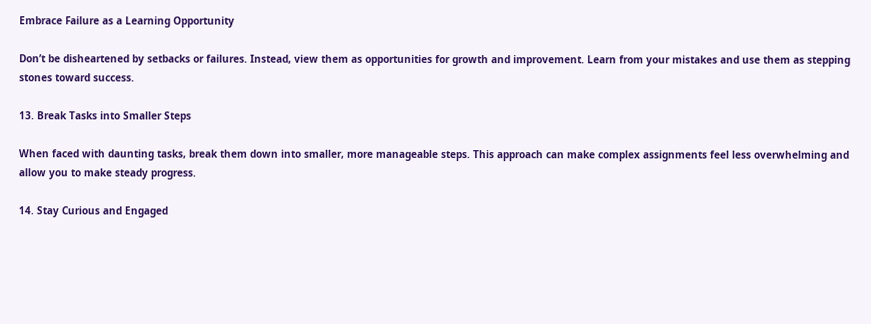Embrace Failure as a Learning Opportunity

Don’t be disheartened by setbacks or failures. Instead, view them as opportunities for growth and improvement. Learn from your mistakes and use them as stepping stones toward success.

13. Break Tasks into Smaller Steps

When faced with daunting tasks, break them down into smaller, more manageable steps. This approach can make complex assignments feel less overwhelming and allow you to make steady progress.

14. Stay Curious and Engaged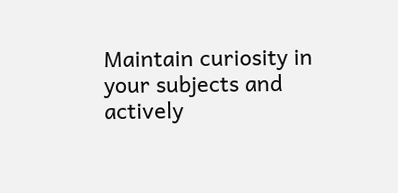Maintain curiosity in your subjects and actively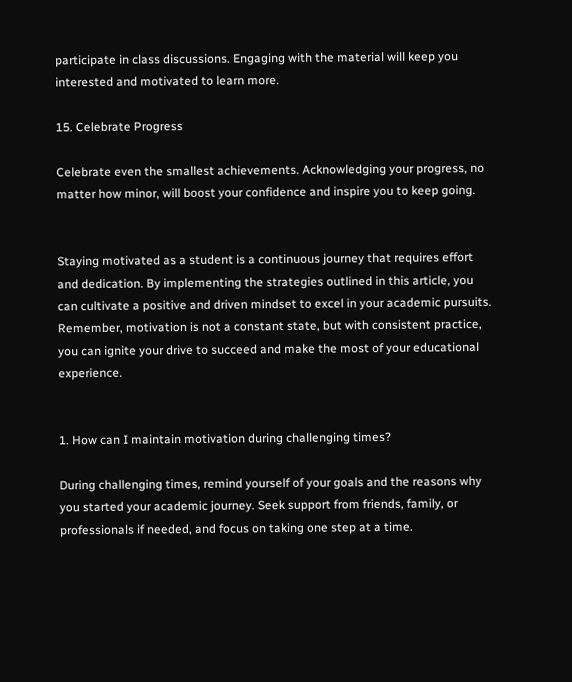participate in class discussions. Engaging with the material will keep you interested and motivated to learn more.

15. Celebrate Progress

Celebrate even the smallest achievements. Acknowledging your progress, no matter how minor, will boost your confidence and inspire you to keep going.


Staying motivated as a student is a continuous journey that requires effort and dedication. By implementing the strategies outlined in this article, you can cultivate a positive and driven mindset to excel in your academic pursuits. Remember, motivation is not a constant state, but with consistent practice, you can ignite your drive to succeed and make the most of your educational experience.


1. How can I maintain motivation during challenging times?

During challenging times, remind yourself of your goals and the reasons why you started your academic journey. Seek support from friends, family, or professionals if needed, and focus on taking one step at a time.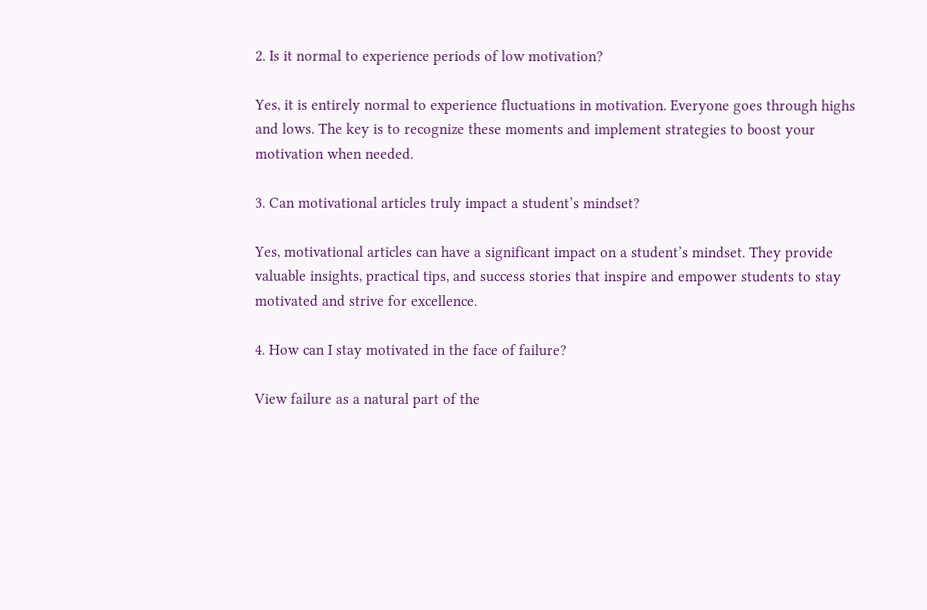2. Is it normal to experience periods of low motivation?

Yes, it is entirely normal to experience fluctuations in motivation. Everyone goes through highs and lows. The key is to recognize these moments and implement strategies to boost your motivation when needed.

3. Can motivational articles truly impact a student’s mindset?

Yes, motivational articles can have a significant impact on a student’s mindset. They provide valuable insights, practical tips, and success stories that inspire and empower students to stay motivated and strive for excellence.

4. How can I stay motivated in the face of failure?

View failure as a natural part of the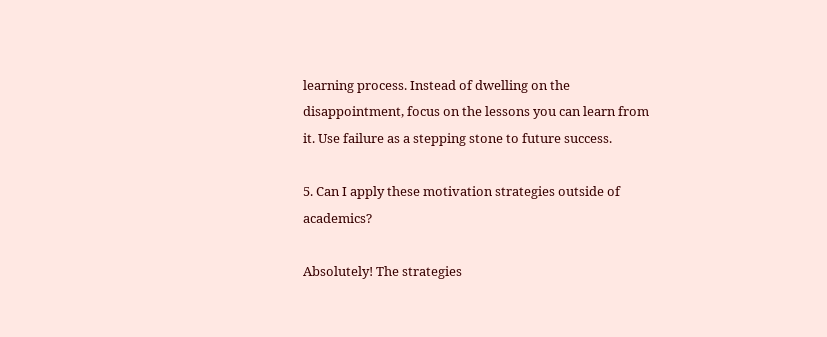learning process. Instead of dwelling on the disappointment, focus on the lessons you can learn from it. Use failure as a stepping stone to future success.

5. Can I apply these motivation strategies outside of academics?

Absolutely! The strategies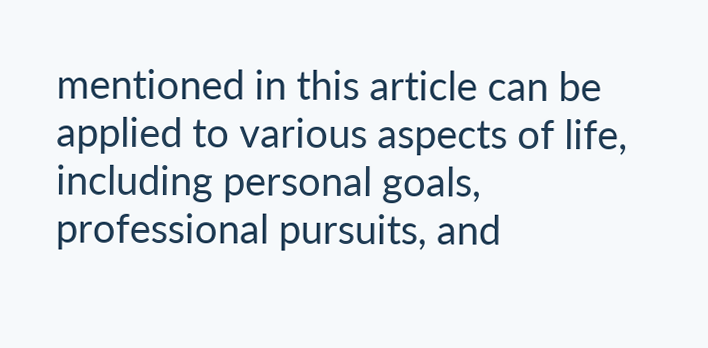mentioned in this article can be applied to various aspects of life, including personal goals, professional pursuits, and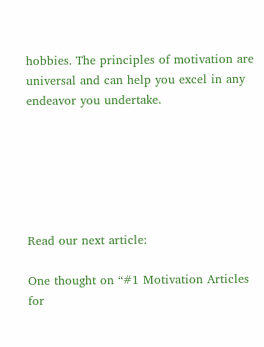hobbies. The principles of motivation are universal and can help you excel in any endeavor you undertake.






Read our next article:

One thought on “#1 Motivation Articles for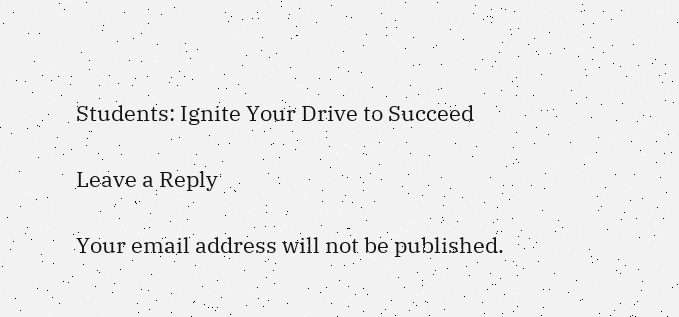Students: Ignite Your Drive to Succeed

Leave a Reply

Your email address will not be published.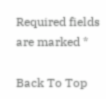Required fields are marked *

Back To Top